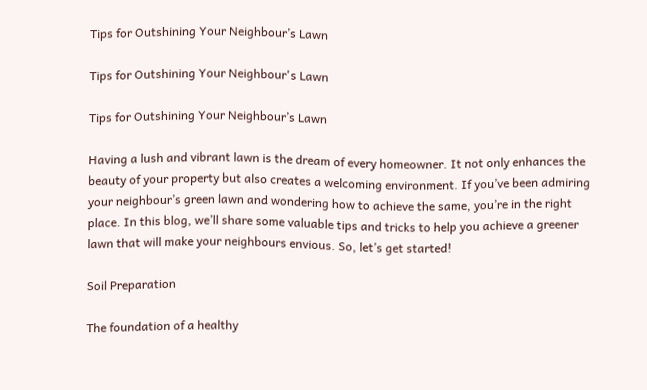Tips for Outshining Your Neighbour’s Lawn

Tips for Outshining Your Neighbour's Lawn

Tips for Outshining Your Neighbour’s Lawn

Having a lush and vibrant lawn is the dream of every homeowner. It not only enhances the beauty of your property but also creates a welcoming environment. If you’ve been admiring your neighbour’s green lawn and wondering how to achieve the same, you’re in the right place. In this blog, we’ll share some valuable tips and tricks to help you achieve a greener lawn that will make your neighbours envious. So, let’s get started!

Soil Preparation

The foundation of a healthy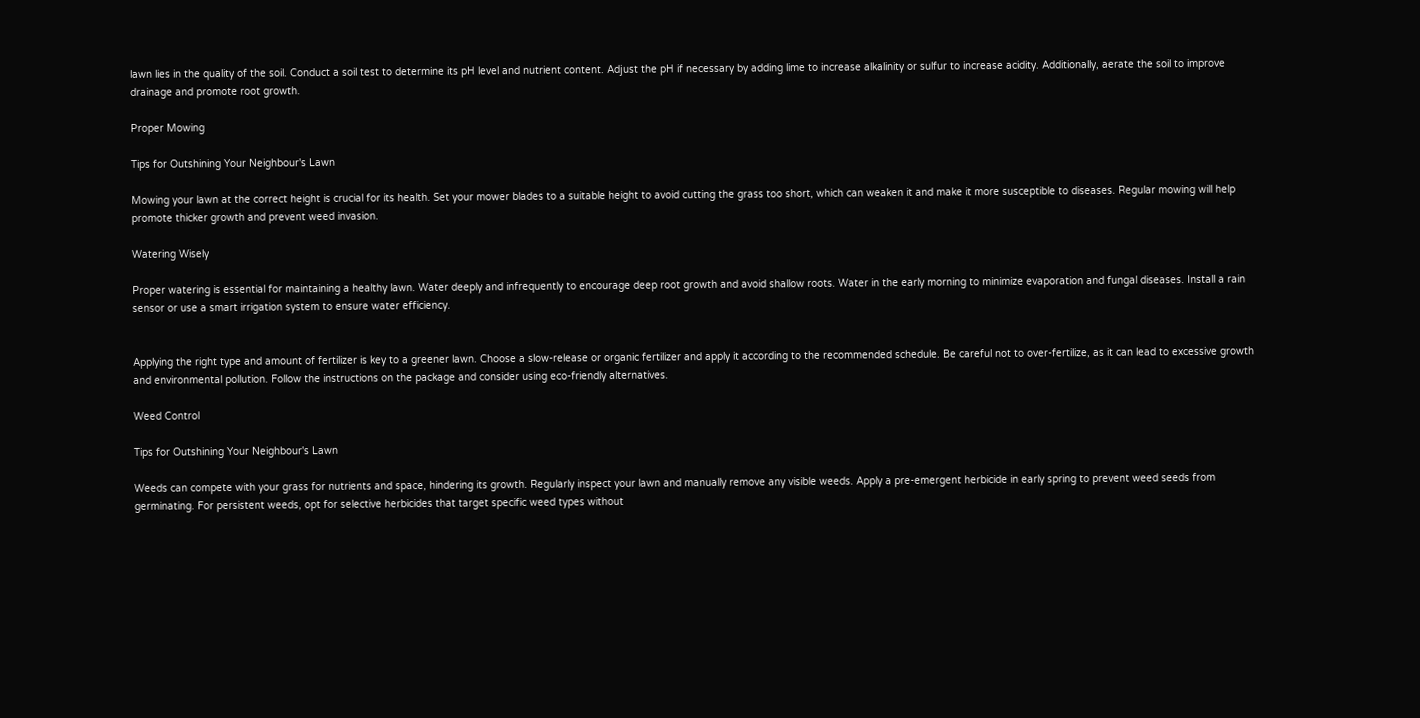lawn lies in the quality of the soil. Conduct a soil test to determine its pH level and nutrient content. Adjust the pH if necessary by adding lime to increase alkalinity or sulfur to increase acidity. Additionally, aerate the soil to improve drainage and promote root growth.

Proper Mowing

Tips for Outshining Your Neighbour's Lawn

Mowing your lawn at the correct height is crucial for its health. Set your mower blades to a suitable height to avoid cutting the grass too short, which can weaken it and make it more susceptible to diseases. Regular mowing will help promote thicker growth and prevent weed invasion.

Watering Wisely

Proper watering is essential for maintaining a healthy lawn. Water deeply and infrequently to encourage deep root growth and avoid shallow roots. Water in the early morning to minimize evaporation and fungal diseases. Install a rain sensor or use a smart irrigation system to ensure water efficiency.


Applying the right type and amount of fertilizer is key to a greener lawn. Choose a slow-release or organic fertilizer and apply it according to the recommended schedule. Be careful not to over-fertilize, as it can lead to excessive growth and environmental pollution. Follow the instructions on the package and consider using eco-friendly alternatives.

Weed Control

Tips for Outshining Your Neighbour's Lawn

Weeds can compete with your grass for nutrients and space, hindering its growth. Regularly inspect your lawn and manually remove any visible weeds. Apply a pre-emergent herbicide in early spring to prevent weed seeds from germinating. For persistent weeds, opt for selective herbicides that target specific weed types without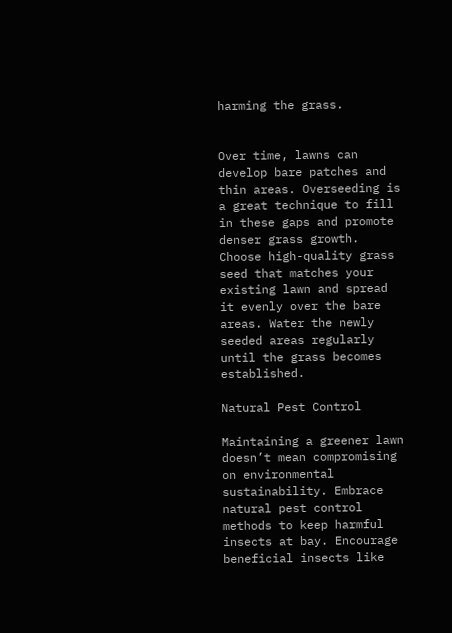harming the grass.


Over time, lawns can develop bare patches and thin areas. Overseeding is a great technique to fill in these gaps and promote denser grass growth. Choose high-quality grass seed that matches your existing lawn and spread it evenly over the bare areas. Water the newly seeded areas regularly until the grass becomes established.

Natural Pest Control

Maintaining a greener lawn doesn’t mean compromising on environmental sustainability. Embrace natural pest control methods to keep harmful insects at bay. Encourage beneficial insects like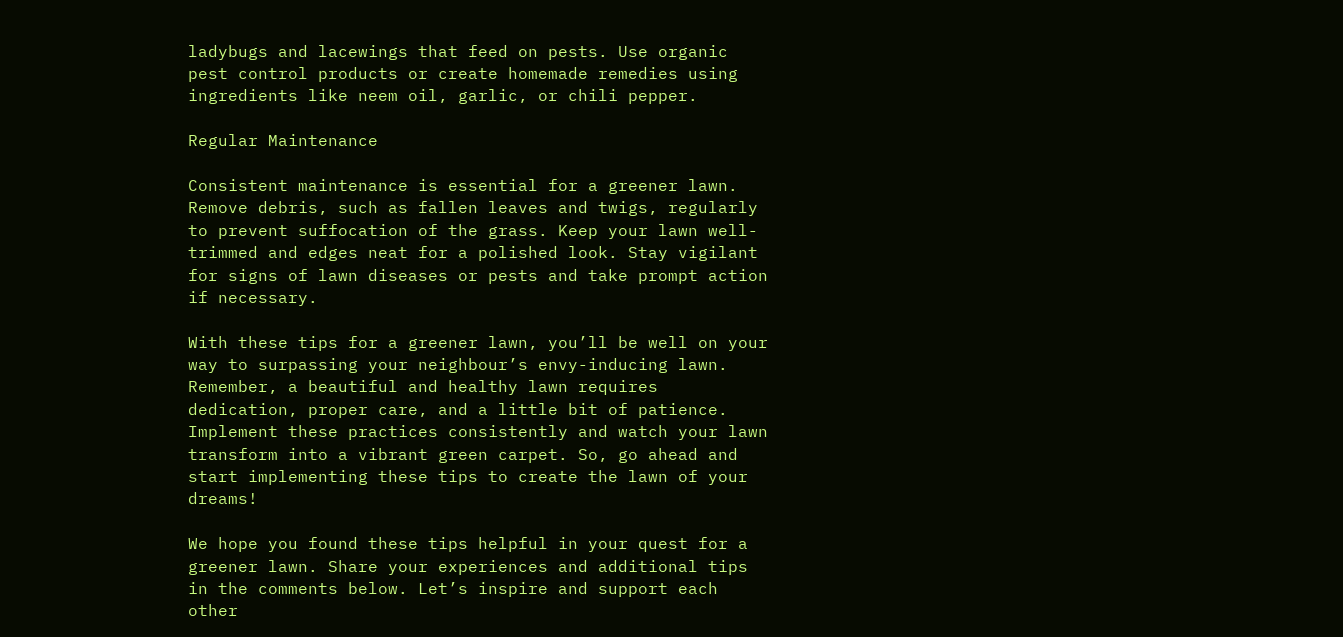ladybugs and lacewings that feed on pests. Use organic pest control products or create homemade remedies using ingredients like neem oil, garlic, or chili pepper.

Regular Maintenance

Consistent maintenance is essential for a greener lawn. Remove debris, such as fallen leaves and twigs, regularly to prevent suffocation of the grass. Keep your lawn well-trimmed and edges neat for a polished look. Stay vigilant for signs of lawn diseases or pests and take prompt action if necessary.

With these tips for a greener lawn, you’ll be well on your way to surpassing your neighbour’s envy-inducing lawn. Remember, a beautiful and healthy lawn requires dedication, proper care, and a little bit of patience. Implement these practices consistently and watch your lawn transform into a vibrant green carpet. So, go ahead and start implementing these tips to create the lawn of your dreams!

We hope you found these tips helpful in your quest for a greener lawn. Share your experiences and additional tips in the comments below. Let’s inspire and support each other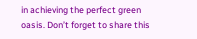in achieving the perfect green oasis. Don’t forget to share this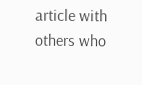article with others who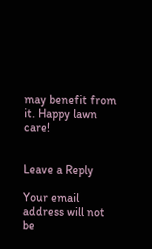may benefit from it. Happy lawn care!


Leave a Reply

Your email address will not be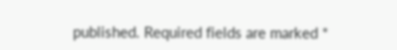published. Required fields are marked *